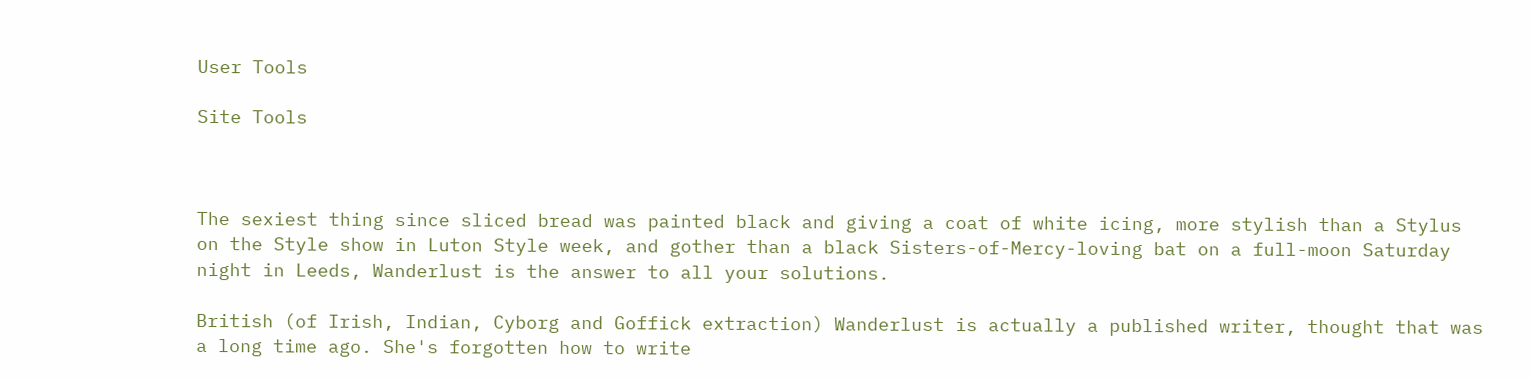User Tools

Site Tools



The sexiest thing since sliced bread was painted black and giving a coat of white icing, more stylish than a Stylus on the Style show in Luton Style week, and gother than a black Sisters-of-Mercy-loving bat on a full-moon Saturday night in Leeds, Wanderlust is the answer to all your solutions.

British (of Irish, Indian, Cyborg and Goffick extraction) Wanderlust is actually a published writer, thought that was a long time ago. She's forgotten how to write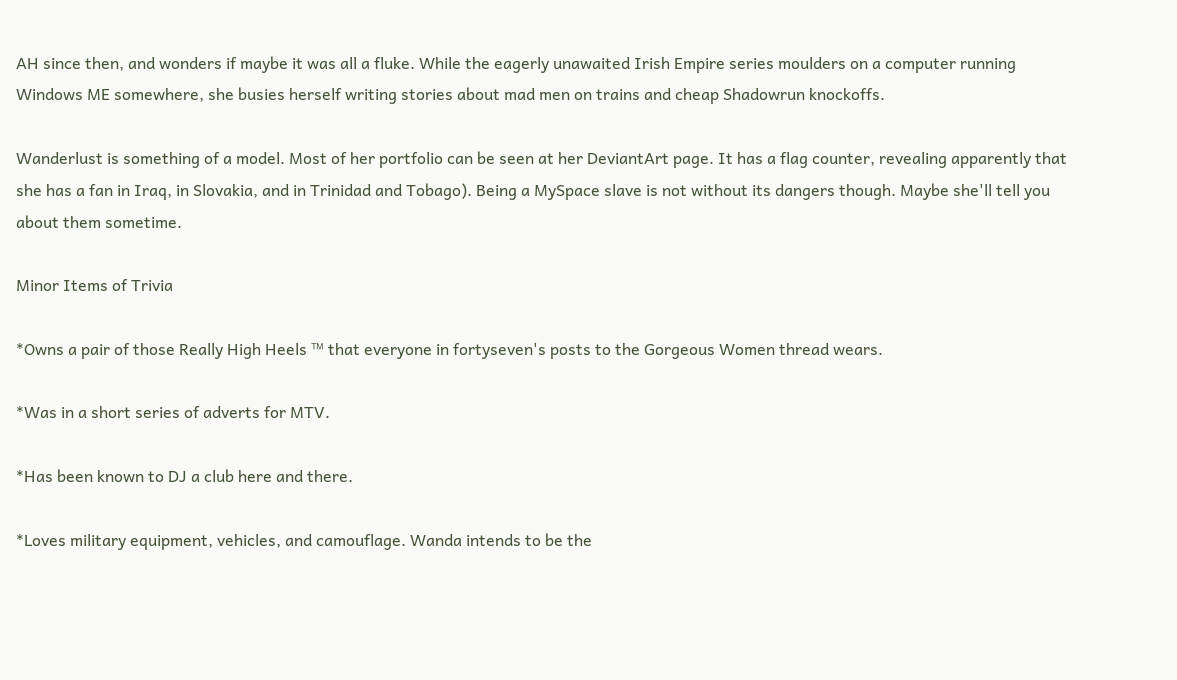AH since then, and wonders if maybe it was all a fluke. While the eagerly unawaited Irish Empire series moulders on a computer running Windows ME somewhere, she busies herself writing stories about mad men on trains and cheap Shadowrun knockoffs.

Wanderlust is something of a model. Most of her portfolio can be seen at her DeviantArt page. It has a flag counter, revealing apparently that she has a fan in Iraq, in Slovakia, and in Trinidad and Tobago). Being a MySpace slave is not without its dangers though. Maybe she'll tell you about them sometime.

Minor Items of Trivia

*Owns a pair of those Really High Heels ™ that everyone in fortyseven's posts to the Gorgeous Women thread wears.

*Was in a short series of adverts for MTV.

*Has been known to DJ a club here and there.

*Loves military equipment, vehicles, and camouflage. Wanda intends to be the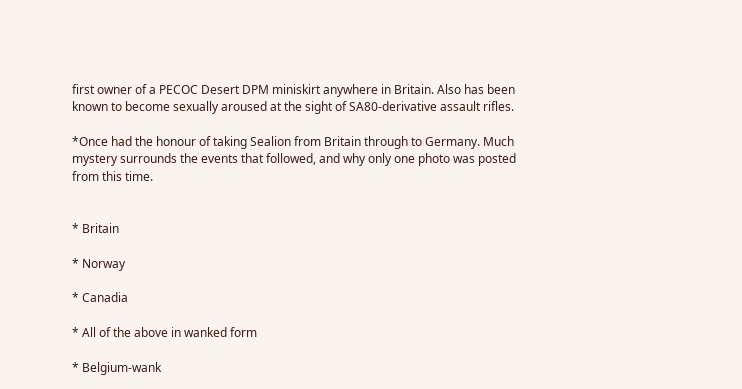first owner of a PECOC Desert DPM miniskirt anywhere in Britain. Also has been known to become sexually aroused at the sight of SA80-derivative assault rifles.

*Once had the honour of taking Sealion from Britain through to Germany. Much mystery surrounds the events that followed, and why only one photo was posted from this time.


* Britain

* Norway

* Canadia

* All of the above in wanked form

* Belgium-wank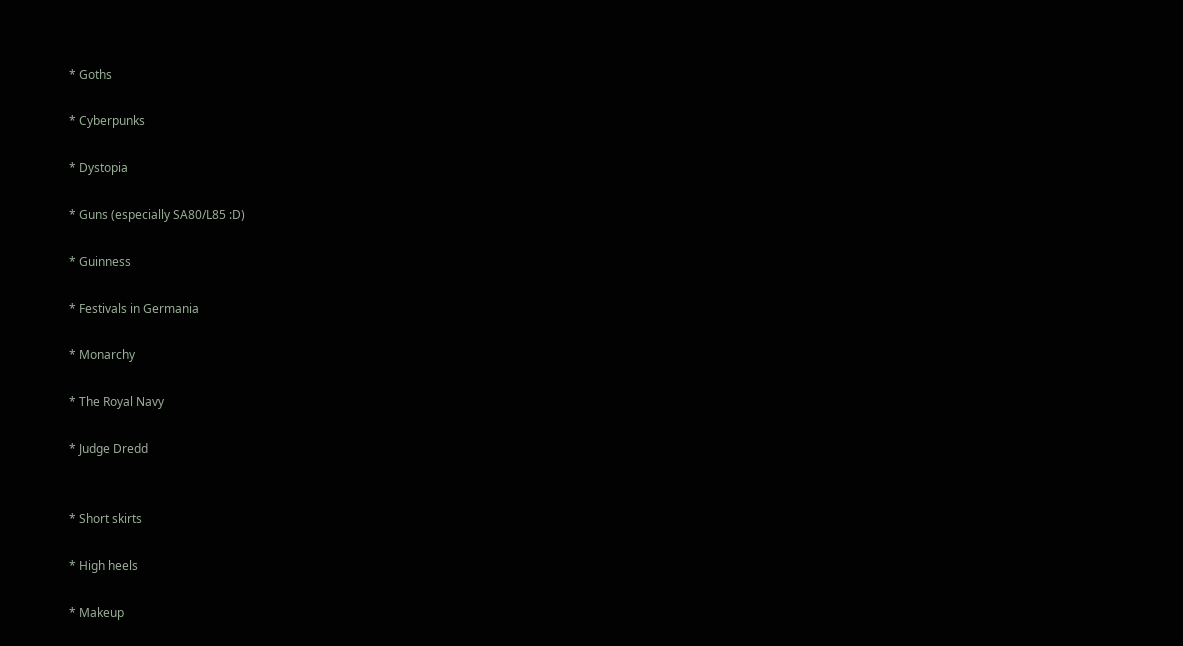* Goths

* Cyberpunks

* Dystopia

* Guns (especially SA80/L85 :D)

* Guinness

* Festivals in Germania

* Monarchy

* The Royal Navy

* Judge Dredd


* Short skirts

* High heels

* Makeup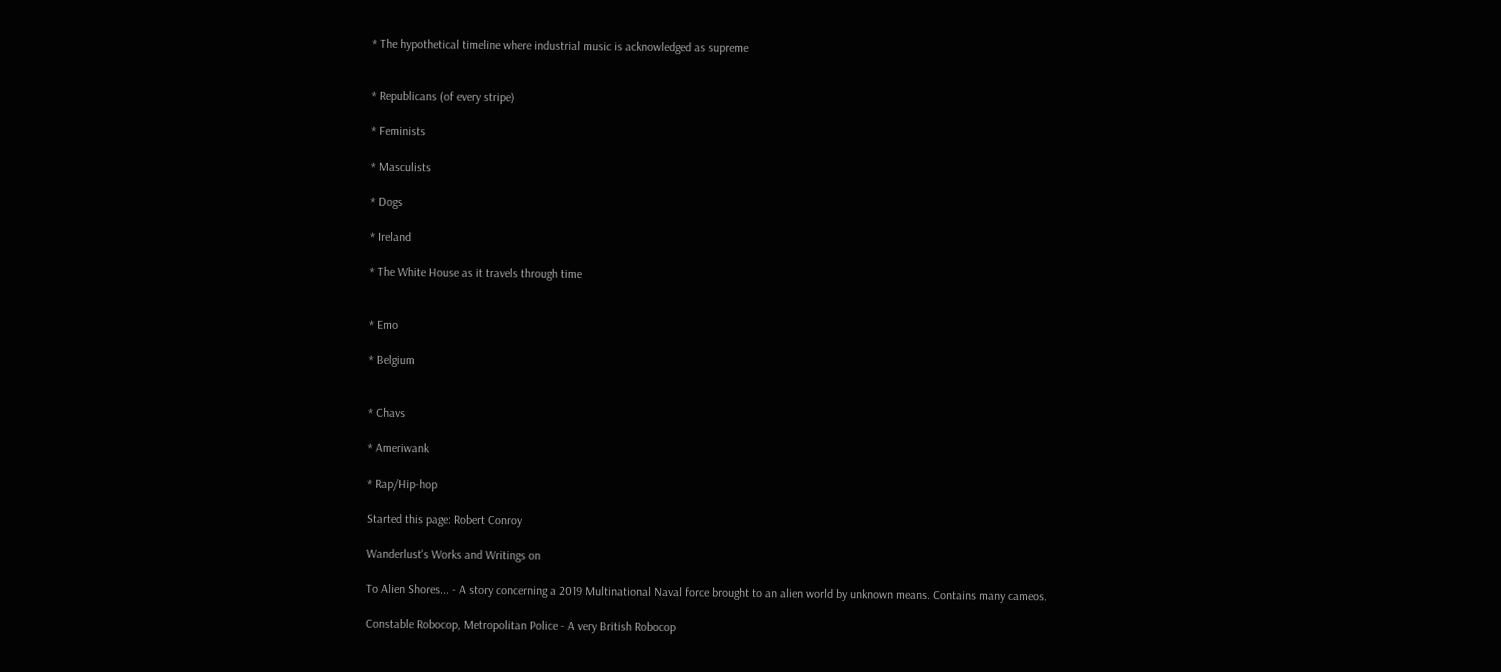* The hypothetical timeline where industrial music is acknowledged as supreme


* Republicans (of every stripe)

* Feminists

* Masculists

* Dogs

* Ireland

* The White House as it travels through time


* Emo

* Belgium


* Chavs

* Ameriwank

* Rap/Hip-hop

Started this page: Robert Conroy

Wanderlust's Works and Writings on

To Alien Shores... - A story concerning a 2019 Multinational Naval force brought to an alien world by unknown means. Contains many cameos.

Constable Robocop, Metropolitan Police - A very British Robocop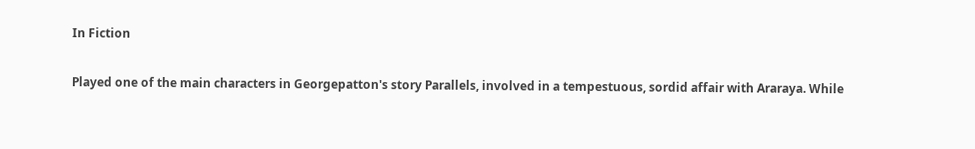In Fiction

Played one of the main characters in Georgepatton's story Parallels, involved in a tempestuous, sordid affair with Araraya. While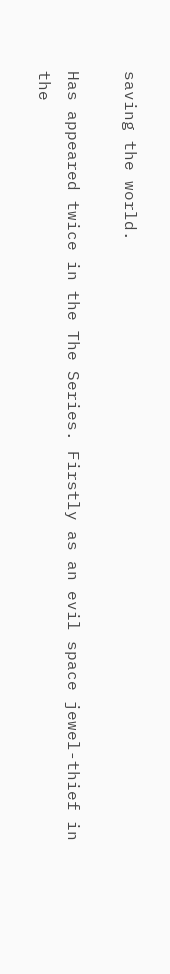saving the world.

Has appeared twice in the The Series. Firstly as an evil space jewel-thief in the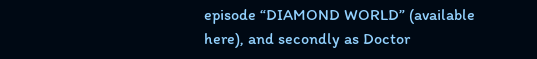episode “DIAMOND WORLD” (available here), and secondly as Doctor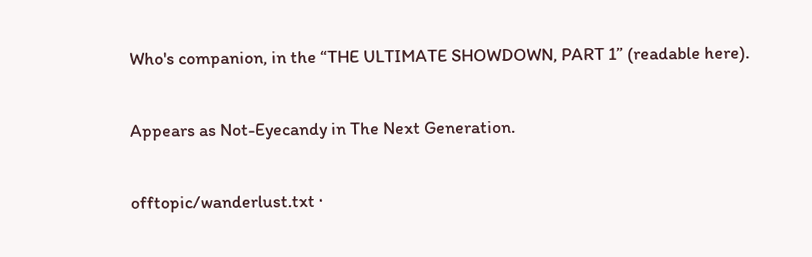Who's companion, in the “THE ULTIMATE SHOWDOWN, PART 1” (readable here).

Appears as Not-Eyecandy in The Next Generation.

offtopic/wanderlust.txt ·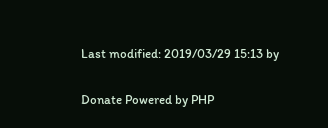Last modified: 2019/03/29 15:13 by

Donate Powered by PHP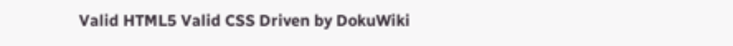Valid HTML5 Valid CSS Driven by DokuWiki